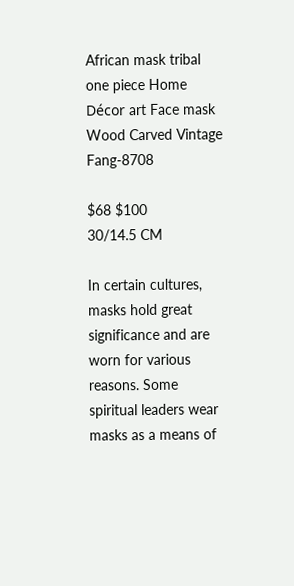African mask tribal one piece Home Décor art Face mask Wood Carved Vintage Fang-8708

$68 $100
30/14.5 CM

In certain cultures, masks hold great significance and are worn for various reasons. Some spiritual leaders wear masks as a means of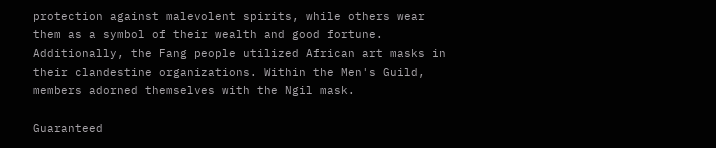protection against malevolent spirits, while others wear them as a symbol of their wealth and good fortune. Additionally, the Fang people utilized African art masks in their clandestine organizations. Within the Men's Guild, members adorned themselves with the Ngil mask.

Guaranteed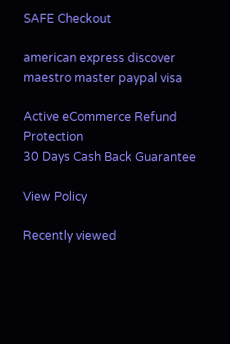SAFE Checkout

american express discover maestro master paypal visa

Active eCommerce Refund Protection
30 Days Cash Back Guarantee

View Policy

Recently viewed